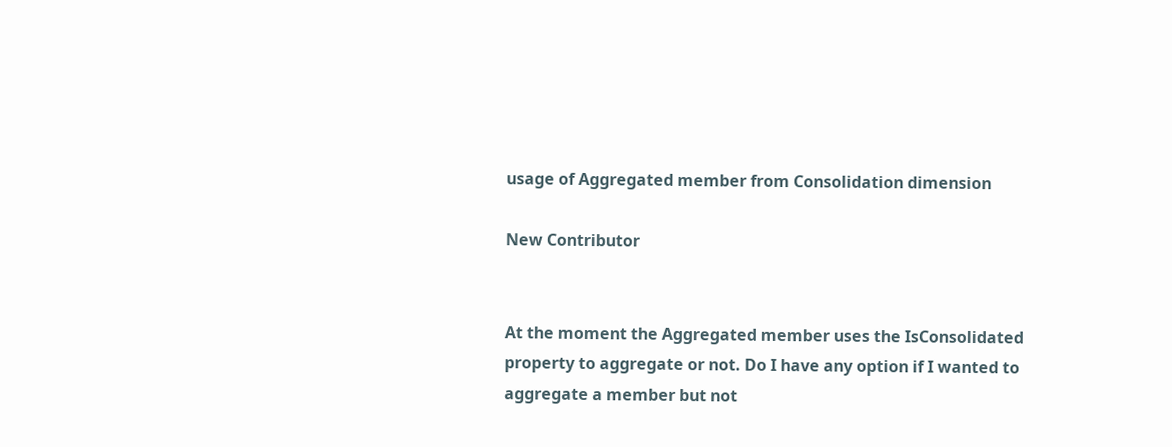usage of Aggregated member from Consolidation dimension

New Contributor


At the moment the Aggregated member uses the IsConsolidated property to aggregate or not. Do I have any option if I wanted to aggregate a member but not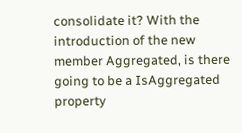consolidate it? With the introduction of the new member Aggregated, is there going to be a IsAggregated property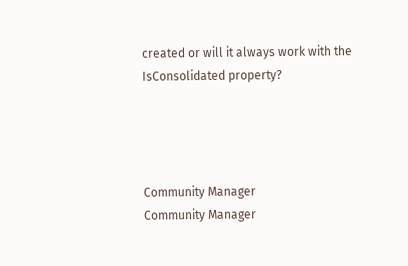created or will it always work with the IsConsolidated property?




Community Manager
Community Manager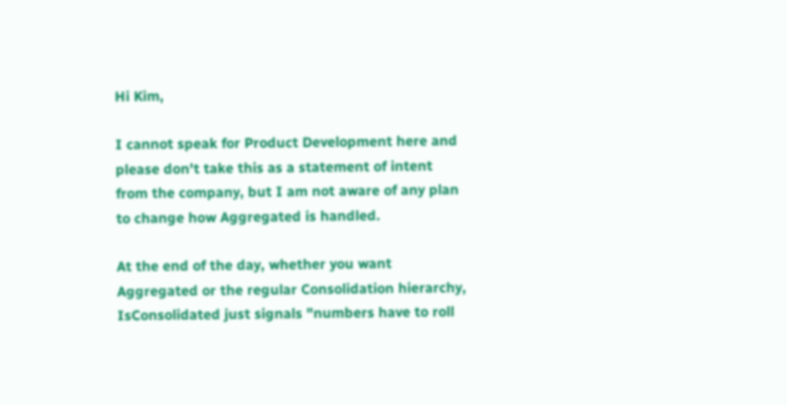Hi Kim,

I cannot speak for Product Development here and please don't take this as a statement of intent from the company, but I am not aware of any plan to change how Aggregated is handled.

At the end of the day, whether you want Aggregated or the regular Consolidation hierarchy, IsConsolidated just signals "numbers have to roll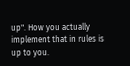up". How you actually implement that in rules is up to you.